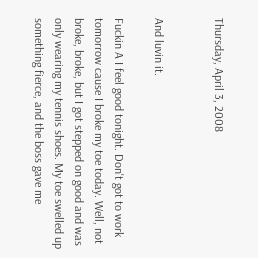Thursday, April 3, 2008


And luvin it.

Fuckin A I feel good tonight. Don't got to work tomorrow cause I broke my toe today. Well, not broke, broke, but I got stepped on good and was only wearing my tennis shoes. My toe swelled up something fierce, and the boss gave me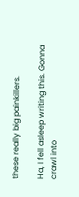these really big painkillers.

Ha, I fell asleep writing this. Gonna crawl into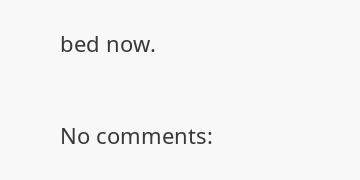bed now.


No comments: